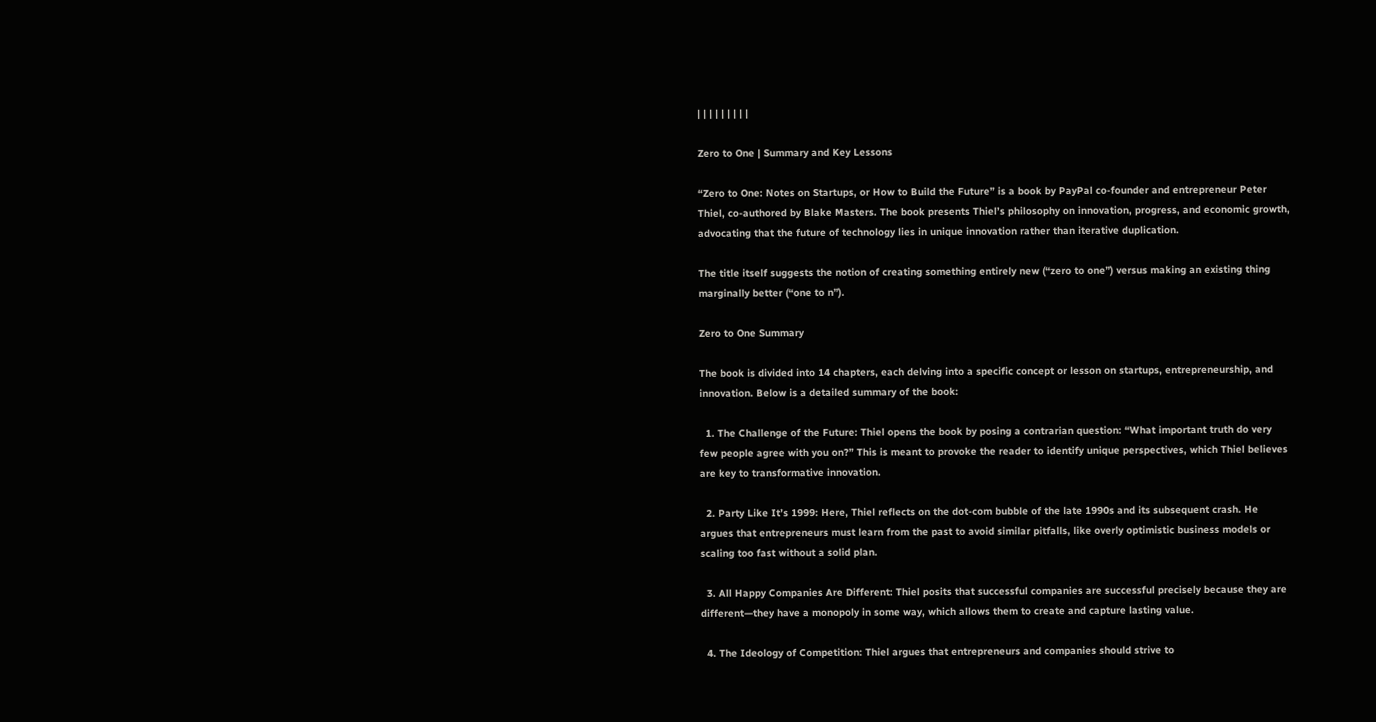| | | | | | | | |

Zero to One | Summary and Key Lessons

“Zero to One: Notes on Startups, or How to Build the Future” is a book by PayPal co-founder and entrepreneur Peter Thiel, co-authored by Blake Masters. The book presents Thiel’s philosophy on innovation, progress, and economic growth, advocating that the future of technology lies in unique innovation rather than iterative duplication.

The title itself suggests the notion of creating something entirely new (“zero to one”) versus making an existing thing marginally better (“one to n”).

Zero to One Summary

The book is divided into 14 chapters, each delving into a specific concept or lesson on startups, entrepreneurship, and innovation. Below is a detailed summary of the book:

  1. The Challenge of the Future: Thiel opens the book by posing a contrarian question: “What important truth do very few people agree with you on?” This is meant to provoke the reader to identify unique perspectives, which Thiel believes are key to transformative innovation.

  2. Party Like It’s 1999: Here, Thiel reflects on the dot-com bubble of the late 1990s and its subsequent crash. He argues that entrepreneurs must learn from the past to avoid similar pitfalls, like overly optimistic business models or scaling too fast without a solid plan.

  3. All Happy Companies Are Different: Thiel posits that successful companies are successful precisely because they are different—they have a monopoly in some way, which allows them to create and capture lasting value.

  4. The Ideology of Competition: Thiel argues that entrepreneurs and companies should strive to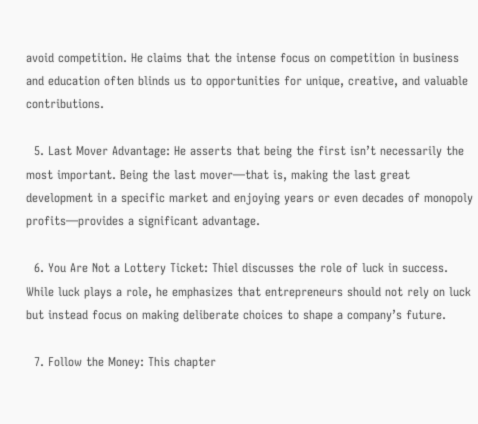avoid competition. He claims that the intense focus on competition in business and education often blinds us to opportunities for unique, creative, and valuable contributions.

  5. Last Mover Advantage: He asserts that being the first isn’t necessarily the most important. Being the last mover—that is, making the last great development in a specific market and enjoying years or even decades of monopoly profits—provides a significant advantage.

  6. You Are Not a Lottery Ticket: Thiel discusses the role of luck in success. While luck plays a role, he emphasizes that entrepreneurs should not rely on luck but instead focus on making deliberate choices to shape a company’s future.

  7. Follow the Money: This chapter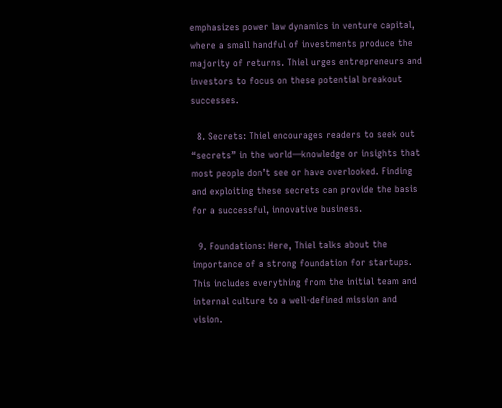emphasizes power law dynamics in venture capital, where a small handful of investments produce the majority of returns. Thiel urges entrepreneurs and investors to focus on these potential breakout successes.

  8. Secrets: Thiel encourages readers to seek out “secrets” in the world—knowledge or insights that most people don’t see or have overlooked. Finding and exploiting these secrets can provide the basis for a successful, innovative business.

  9. Foundations: Here, Thiel talks about the importance of a strong foundation for startups. This includes everything from the initial team and internal culture to a well-defined mission and vision.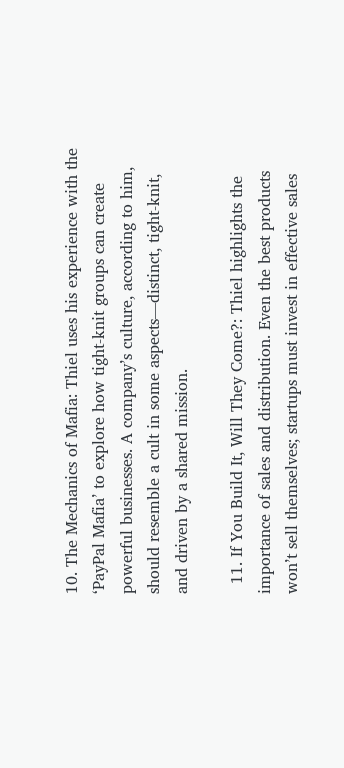10. The Mechanics of Mafia: Thiel uses his experience with the ‘PayPal Mafia’ to explore how tight-knit groups can create powerful businesses. A company’s culture, according to him, should resemble a cult in some aspects—distinct, tight-knit, and driven by a shared mission.

  11. If You Build It, Will They Come?: Thiel highlights the importance of sales and distribution. Even the best products won’t sell themselves; startups must invest in effective sales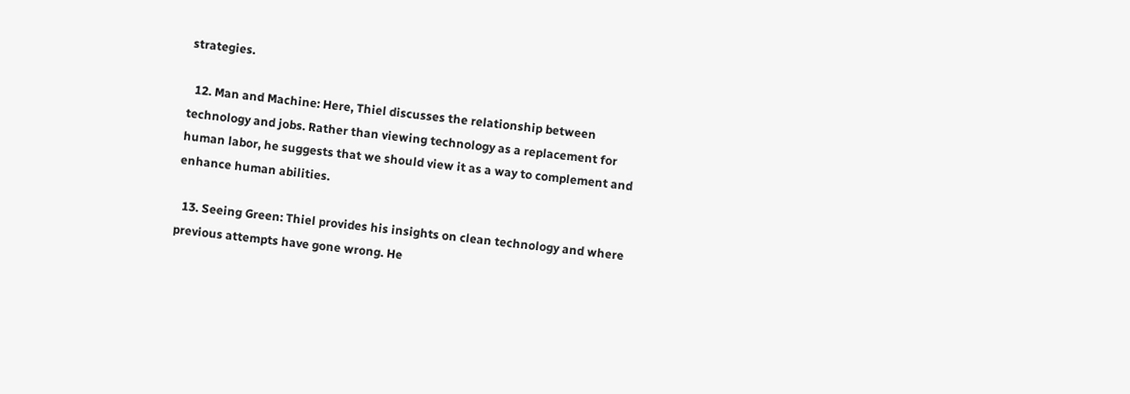strategies.

  12. Man and Machine: Here, Thiel discusses the relationship between technology and jobs. Rather than viewing technology as a replacement for human labor, he suggests that we should view it as a way to complement and enhance human abilities.

  13. Seeing Green: Thiel provides his insights on clean technology and where previous attempts have gone wrong. He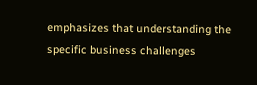emphasizes that understanding the specific business challenges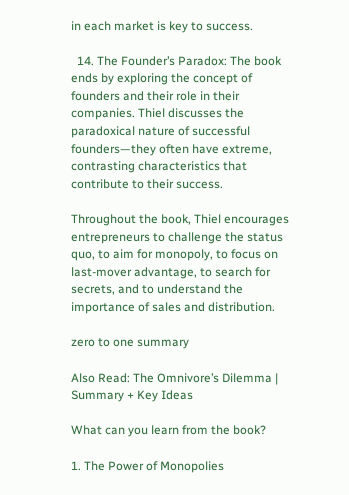in each market is key to success.

  14. The Founder’s Paradox: The book ends by exploring the concept of founders and their role in their companies. Thiel discusses the paradoxical nature of successful founders—they often have extreme, contrasting characteristics that contribute to their success.

Throughout the book, Thiel encourages entrepreneurs to challenge the status quo, to aim for monopoly, to focus on last-mover advantage, to search for secrets, and to understand the importance of sales and distribution.

zero to one summary

Also Read: The Omnivore’s Dilemma | Summary + Key Ideas

What can you learn from the book?

1. The Power of Monopolies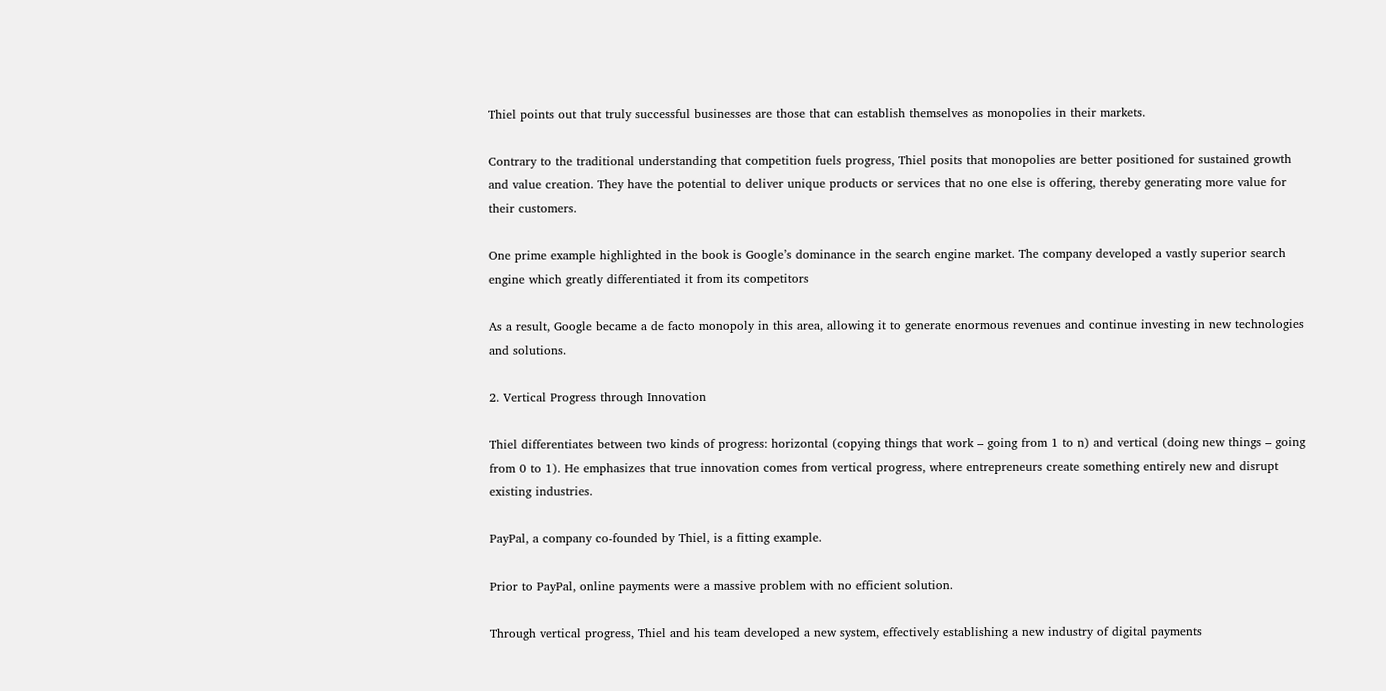Thiel points out that truly successful businesses are those that can establish themselves as monopolies in their markets.

Contrary to the traditional understanding that competition fuels progress, Thiel posits that monopolies are better positioned for sustained growth and value creation. They have the potential to deliver unique products or services that no one else is offering, thereby generating more value for their customers.

One prime example highlighted in the book is Google’s dominance in the search engine market. The company developed a vastly superior search engine which greatly differentiated it from its competitors

As a result, Google became a de facto monopoly in this area, allowing it to generate enormous revenues and continue investing in new technologies and solutions.

2. Vertical Progress through Innovation

Thiel differentiates between two kinds of progress: horizontal (copying things that work – going from 1 to n) and vertical (doing new things – going from 0 to 1). He emphasizes that true innovation comes from vertical progress, where entrepreneurs create something entirely new and disrupt existing industries.

PayPal, a company co-founded by Thiel, is a fitting example.

Prior to PayPal, online payments were a massive problem with no efficient solution.

Through vertical progress, Thiel and his team developed a new system, effectively establishing a new industry of digital payments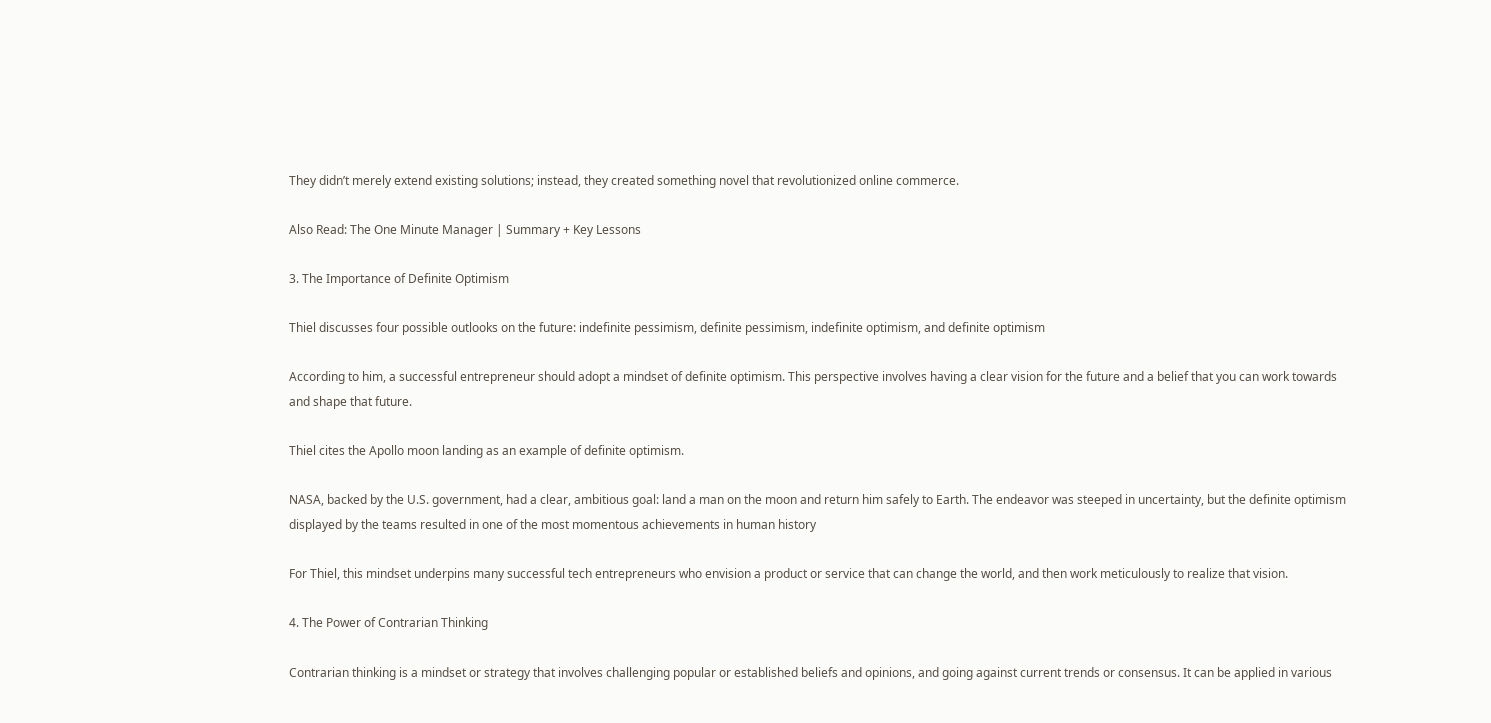They didn’t merely extend existing solutions; instead, they created something novel that revolutionized online commerce.

Also Read: The One Minute Manager | Summary + Key Lessons

3. The Importance of Definite Optimism

Thiel discusses four possible outlooks on the future: indefinite pessimism, definite pessimism, indefinite optimism, and definite optimism

According to him, a successful entrepreneur should adopt a mindset of definite optimism. This perspective involves having a clear vision for the future and a belief that you can work towards and shape that future.

Thiel cites the Apollo moon landing as an example of definite optimism.

NASA, backed by the U.S. government, had a clear, ambitious goal: land a man on the moon and return him safely to Earth. The endeavor was steeped in uncertainty, but the definite optimism displayed by the teams resulted in one of the most momentous achievements in human history

For Thiel, this mindset underpins many successful tech entrepreneurs who envision a product or service that can change the world, and then work meticulously to realize that vision.

4. The Power of Contrarian Thinking

Contrarian thinking is a mindset or strategy that involves challenging popular or established beliefs and opinions, and going against current trends or consensus. It can be applied in various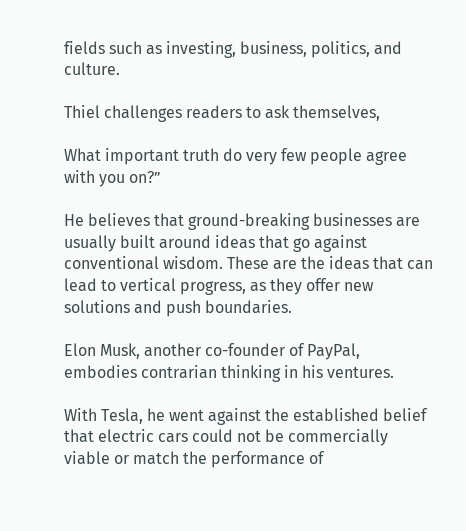fields such as investing, business, politics, and culture.

Thiel challenges readers to ask themselves,

What important truth do very few people agree with you on?”

He believes that ground-breaking businesses are usually built around ideas that go against conventional wisdom. These are the ideas that can lead to vertical progress, as they offer new solutions and push boundaries.

Elon Musk, another co-founder of PayPal, embodies contrarian thinking in his ventures.

With Tesla, he went against the established belief that electric cars could not be commercially viable or match the performance of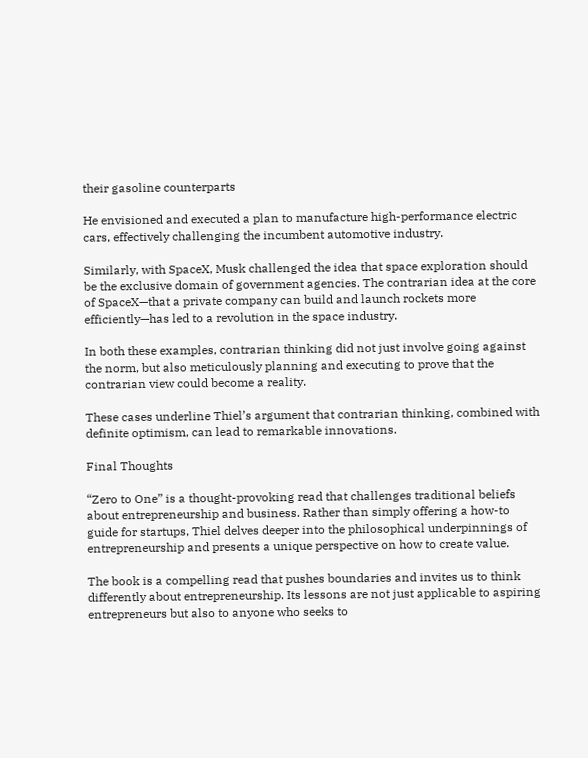their gasoline counterparts

He envisioned and executed a plan to manufacture high-performance electric cars, effectively challenging the incumbent automotive industry.

Similarly, with SpaceX, Musk challenged the idea that space exploration should be the exclusive domain of government agencies. The contrarian idea at the core of SpaceX—that a private company can build and launch rockets more efficiently—has led to a revolution in the space industry.

In both these examples, contrarian thinking did not just involve going against the norm, but also meticulously planning and executing to prove that the contrarian view could become a reality.

These cases underline Thiel’s argument that contrarian thinking, combined with definite optimism, can lead to remarkable innovations.

Final Thoughts

“Zero to One” is a thought-provoking read that challenges traditional beliefs about entrepreneurship and business. Rather than simply offering a how-to guide for startups, Thiel delves deeper into the philosophical underpinnings of entrepreneurship and presents a unique perspective on how to create value.

The book is a compelling read that pushes boundaries and invites us to think differently about entrepreneurship. Its lessons are not just applicable to aspiring entrepreneurs but also to anyone who seeks to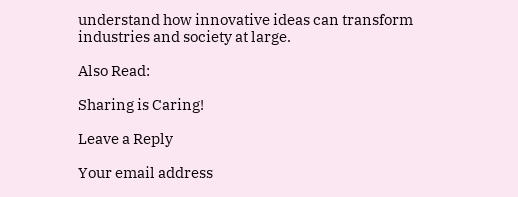understand how innovative ideas can transform industries and society at large.

Also Read:

Sharing is Caring!

Leave a Reply

Your email address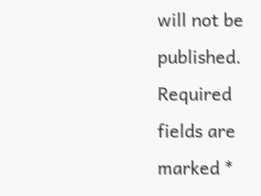will not be published. Required fields are marked *